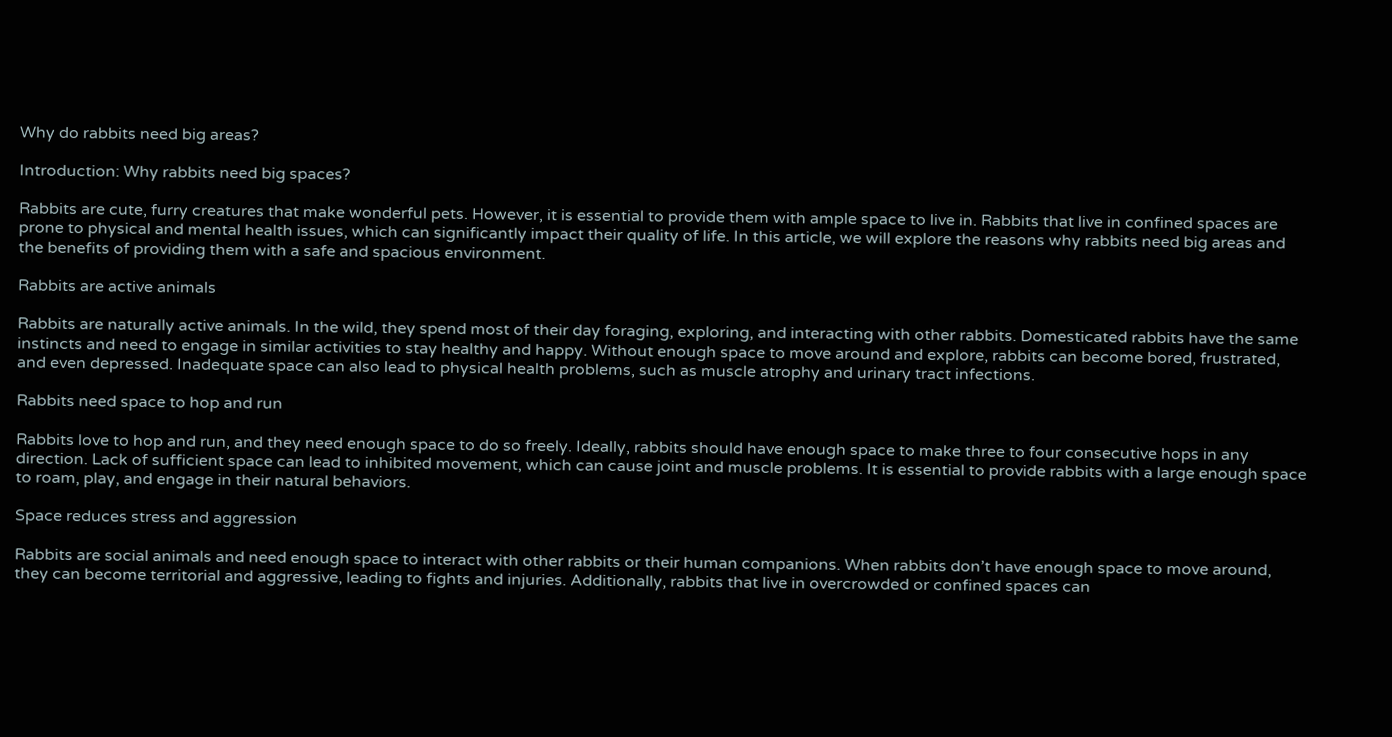Why do rabbits need big areas?

Introduction: Why rabbits need big spaces?

Rabbits are cute, furry creatures that make wonderful pets. However, it is essential to provide them with ample space to live in. Rabbits that live in confined spaces are prone to physical and mental health issues, which can significantly impact their quality of life. In this article, we will explore the reasons why rabbits need big areas and the benefits of providing them with a safe and spacious environment.

Rabbits are active animals

Rabbits are naturally active animals. In the wild, they spend most of their day foraging, exploring, and interacting with other rabbits. Domesticated rabbits have the same instincts and need to engage in similar activities to stay healthy and happy. Without enough space to move around and explore, rabbits can become bored, frustrated, and even depressed. Inadequate space can also lead to physical health problems, such as muscle atrophy and urinary tract infections.

Rabbits need space to hop and run

Rabbits love to hop and run, and they need enough space to do so freely. Ideally, rabbits should have enough space to make three to four consecutive hops in any direction. Lack of sufficient space can lead to inhibited movement, which can cause joint and muscle problems. It is essential to provide rabbits with a large enough space to roam, play, and engage in their natural behaviors.

Space reduces stress and aggression

Rabbits are social animals and need enough space to interact with other rabbits or their human companions. When rabbits don’t have enough space to move around, they can become territorial and aggressive, leading to fights and injuries. Additionally, rabbits that live in overcrowded or confined spaces can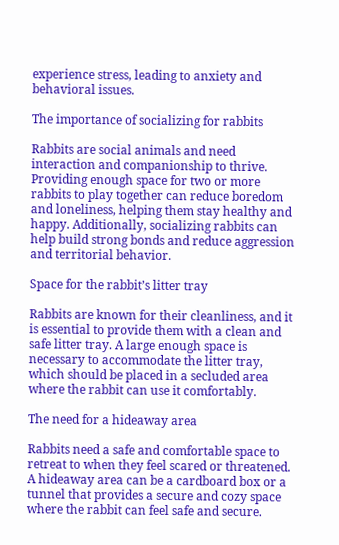experience stress, leading to anxiety and behavioral issues.

The importance of socializing for rabbits

Rabbits are social animals and need interaction and companionship to thrive. Providing enough space for two or more rabbits to play together can reduce boredom and loneliness, helping them stay healthy and happy. Additionally, socializing rabbits can help build strong bonds and reduce aggression and territorial behavior.

Space for the rabbit’s litter tray

Rabbits are known for their cleanliness, and it is essential to provide them with a clean and safe litter tray. A large enough space is necessary to accommodate the litter tray, which should be placed in a secluded area where the rabbit can use it comfortably.

The need for a hideaway area

Rabbits need a safe and comfortable space to retreat to when they feel scared or threatened. A hideaway area can be a cardboard box or a tunnel that provides a secure and cozy space where the rabbit can feel safe and secure.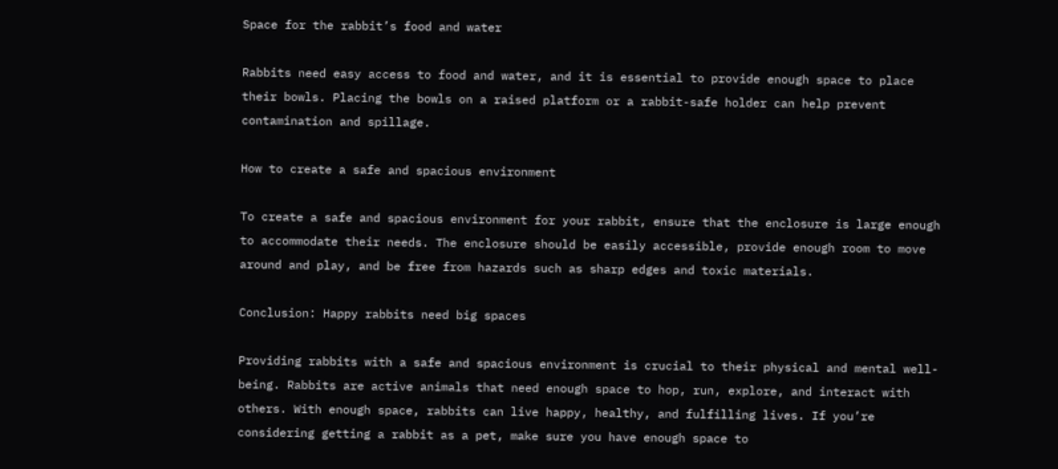Space for the rabbit’s food and water

Rabbits need easy access to food and water, and it is essential to provide enough space to place their bowls. Placing the bowls on a raised platform or a rabbit-safe holder can help prevent contamination and spillage.

How to create a safe and spacious environment

To create a safe and spacious environment for your rabbit, ensure that the enclosure is large enough to accommodate their needs. The enclosure should be easily accessible, provide enough room to move around and play, and be free from hazards such as sharp edges and toxic materials.

Conclusion: Happy rabbits need big spaces

Providing rabbits with a safe and spacious environment is crucial to their physical and mental well-being. Rabbits are active animals that need enough space to hop, run, explore, and interact with others. With enough space, rabbits can live happy, healthy, and fulfilling lives. If you’re considering getting a rabbit as a pet, make sure you have enough space to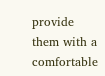provide them with a comfortable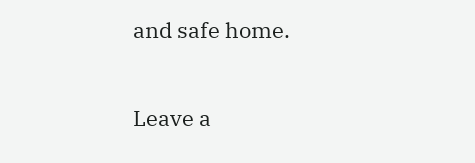and safe home.

Leave a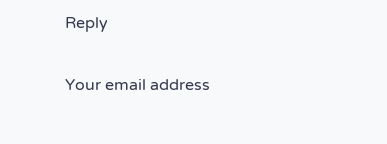Reply


Your email address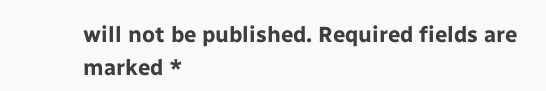will not be published. Required fields are marked *